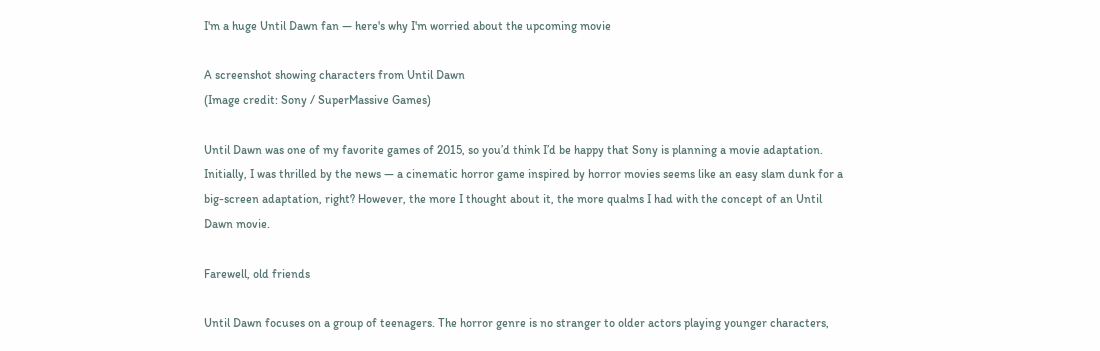I'm a huge Until Dawn fan — here's why I'm worried about the upcoming movie

A screenshot showing characters from Until Dawn
(Image credit: Sony / SuperMassive Games)

Until Dawn was one of my favorite games of 2015, so you’d think I’d be happy that Sony is planning a movie adaptation. Initially, I was thrilled by the news — a cinematic horror game inspired by horror movies seems like an easy slam dunk for a big-screen adaptation, right? However, the more I thought about it, the more qualms I had with the concept of an Until Dawn movie.

Farewell, old friends

Until Dawn focuses on a group of teenagers. The horror genre is no stranger to older actors playing younger characters,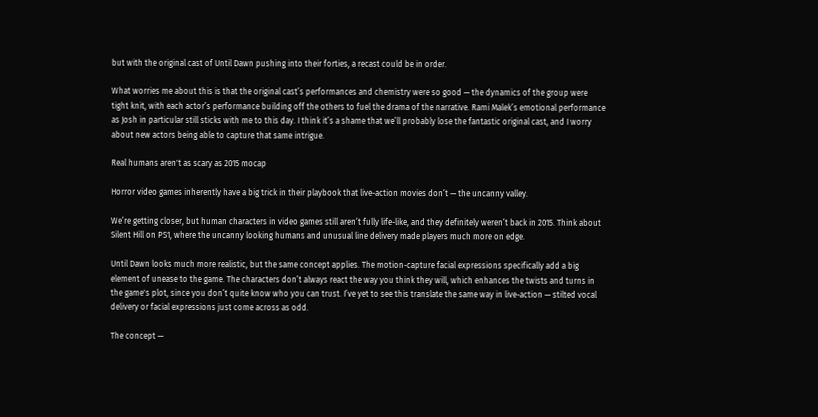but with the original cast of Until Dawn pushing into their forties, a recast could be in order.

What worries me about this is that the original cast’s performances and chemistry were so good — the dynamics of the group were tight knit, with each actor’s performance building off the others to fuel the drama of the narrative. Rami Malek’s emotional performance as Josh in particular still sticks with me to this day. I think it’s a shame that we’ll probably lose the fantastic original cast, and I worry about new actors being able to capture that same intrigue.

Real humans aren't as scary as 2015 mocap

Horror video games inherently have a big trick in their playbook that live-action movies don’t — the uncanny valley.

We’re getting closer, but human characters in video games still aren’t fully life-like, and they definitely weren’t back in 2015. Think about Silent Hill on PS1, where the uncanny looking humans and unusual line delivery made players much more on edge.

Until Dawn looks much more realistic, but the same concept applies. The motion-capture facial expressions specifically add a big element of unease to the game. The characters don’t always react the way you think they will, which enhances the twists and turns in the game's plot, since you don’t quite know who you can trust. I’ve yet to see this translate the same way in live-action — stilted vocal delivery or facial expressions just come across as odd.

The concept —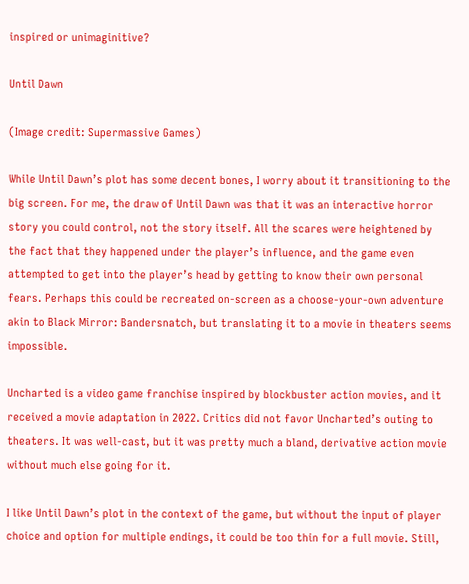inspired or unimaginitive?

Until Dawn

(Image credit: Supermassive Games)

While Until Dawn’s plot has some decent bones, I worry about it transitioning to the big screen. For me, the draw of Until Dawn was that it was an interactive horror story you could control, not the story itself. All the scares were heightened by the fact that they happened under the player’s influence, and the game even attempted to get into the player’s head by getting to know their own personal fears. Perhaps this could be recreated on-screen as a choose-your-own adventure akin to Black Mirror: Bandersnatch, but translating it to a movie in theaters seems impossible.

Uncharted is a video game franchise inspired by blockbuster action movies, and it received a movie adaptation in 2022. Critics did not favor Uncharted’s outing to theaters. It was well-cast, but it was pretty much a bland, derivative action movie without much else going for it.

I like Until Dawn’s plot in the context of the game, but without the input of player choice and option for multiple endings, it could be too thin for a full movie. Still,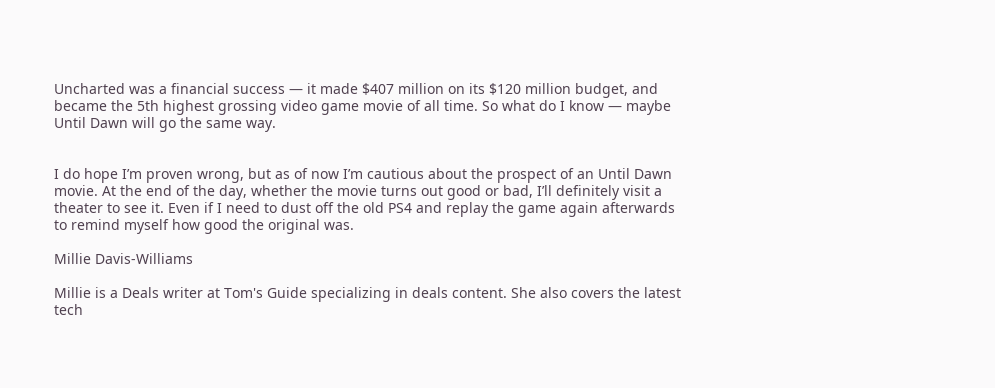Uncharted was a financial success — it made $407 million on its $120 million budget, and became the 5th highest grossing video game movie of all time. So what do I know — maybe Until Dawn will go the same way.


I do hope I’m proven wrong, but as of now I’m cautious about the prospect of an Until Dawn movie. At the end of the day, whether the movie turns out good or bad, I’ll definitely visit a theater to see it. Even if I need to dust off the old PS4 and replay the game again afterwards to remind myself how good the original was.

Millie Davis-Williams

Millie is a Deals writer at Tom's Guide specializing in deals content. She also covers the latest tech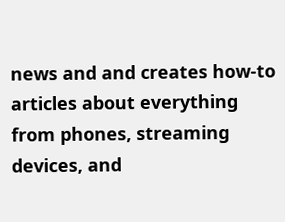news and and creates how-to articles about everything from phones, streaming devices, and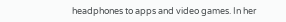headphones to apps and video games. In her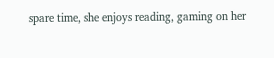spare time, she enjoys reading, gaming on her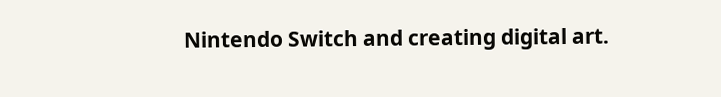Nintendo Switch and creating digital art.